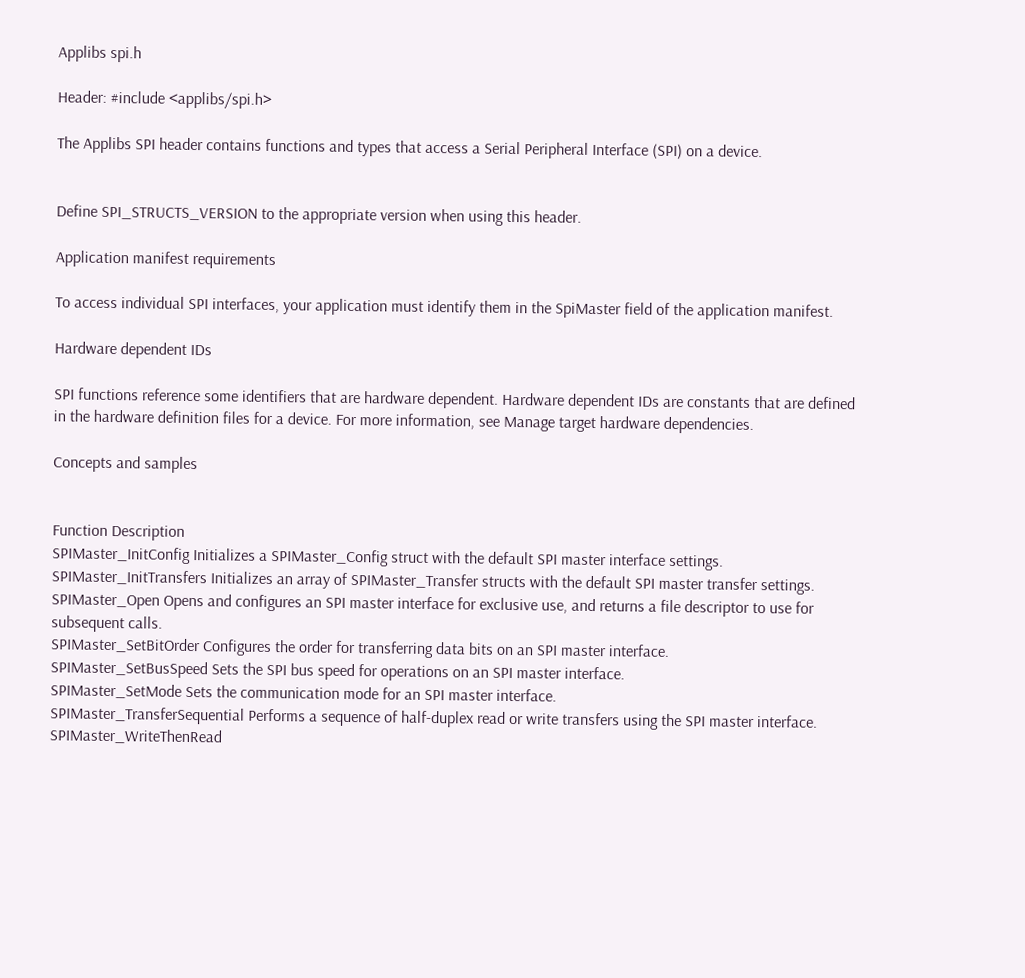Applibs spi.h

Header: #include <applibs/spi.h>

The Applibs SPI header contains functions and types that access a Serial Peripheral Interface (SPI) on a device.


Define SPI_STRUCTS_VERSION to the appropriate version when using this header.

Application manifest requirements

To access individual SPI interfaces, your application must identify them in the SpiMaster field of the application manifest.

Hardware dependent IDs

SPI functions reference some identifiers that are hardware dependent. Hardware dependent IDs are constants that are defined in the hardware definition files for a device. For more information, see Manage target hardware dependencies.

Concepts and samples


Function Description
SPIMaster_InitConfig Initializes a SPIMaster_Config struct with the default SPI master interface settings.
SPIMaster_InitTransfers Initializes an array of SPIMaster_Transfer structs with the default SPI master transfer settings.
SPIMaster_Open Opens and configures an SPI master interface for exclusive use, and returns a file descriptor to use for subsequent calls.
SPIMaster_SetBitOrder Configures the order for transferring data bits on an SPI master interface.
SPIMaster_SetBusSpeed Sets the SPI bus speed for operations on an SPI master interface.
SPIMaster_SetMode Sets the communication mode for an SPI master interface.
SPIMaster_TransferSequential Performs a sequence of half-duplex read or write transfers using the SPI master interface.
SPIMaster_WriteThenRead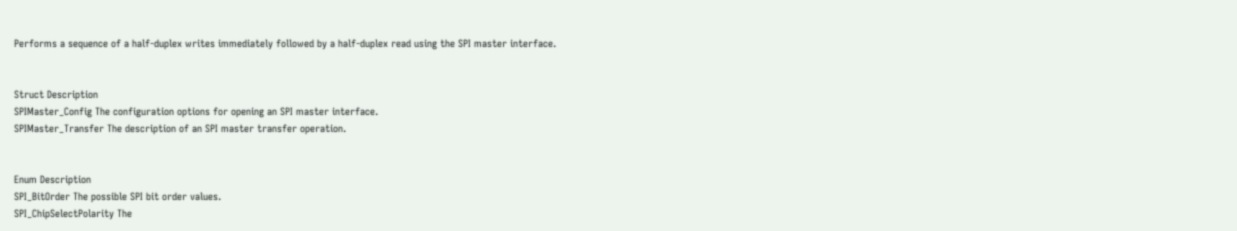Performs a sequence of a half-duplex writes immediately followed by a half-duplex read using the SPI master interface.


Struct Description
SPIMaster_Config The configuration options for opening an SPI master interface.
SPIMaster_Transfer The description of an SPI master transfer operation.


Enum Description
SPI_BitOrder The possible SPI bit order values.
SPI_ChipSelectPolarity The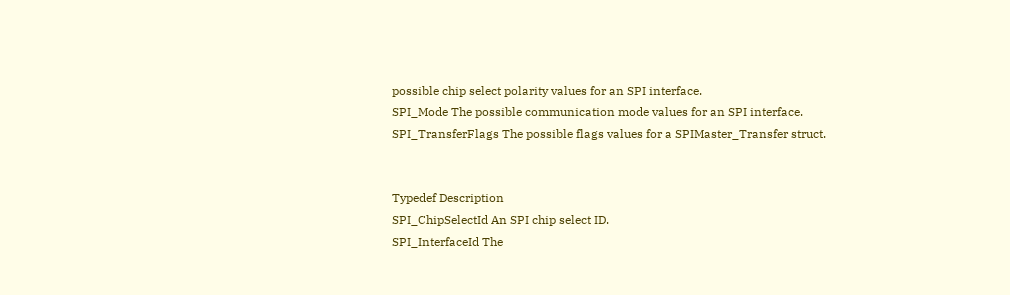possible chip select polarity values for an SPI interface.
SPI_Mode The possible communication mode values for an SPI interface.
SPI_TransferFlags The possible flags values for a SPIMaster_Transfer struct.


Typedef Description
SPI_ChipSelectId An SPI chip select ID.
SPI_InterfaceId The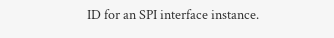ID for an SPI interface instance.